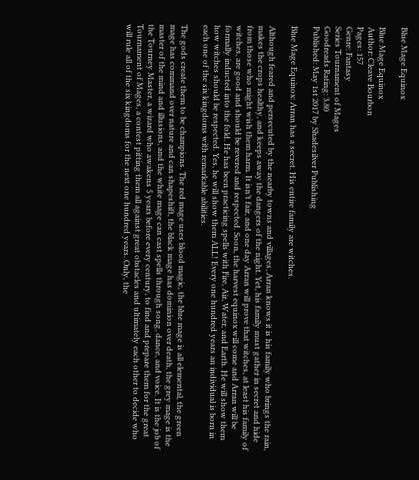Blue Mage Equinox

Blue Mage Equinox
Author: Cleave Bourbon
Pages: 157
Genre: Fantasy
Series Tournament of Mages
Goodreads Rating: 3.80
Published: May 1st 2017 by Shadesilver Publishing

Blue Mage Equinox: Arran has a secret. His entire family are witches.

Although feared and persecuted by the nearby towns and villages, Arran knows it is his family who brings the rain, makes the crops healthy, and keeps away the dangers of the night. Yet, his family must gather in secret and hide from those who might wish them harm. It isn’t fair, and one day Arran will prove that witches, at least his family of witches, are good and should be revered and respected. Soon, the harvest equinox will come and Arran will be formally inducted into the fold. He has been practicing spells with Fire, Air, Water, and Earth. He will show them how witches should be respected. Yes, he will show them ALL! Every one hundred years an individual is born in each one of the six kingdoms with remarkable abilities.

The gods create them to be champions. The red mage uses blood magic, the blue mage is all elemental, the green mage has command over nature and can shapeshift, the black mage has dominion over death, the grey mage is the master of the mind and illusions, and the white mage can cast spells through song, dance, and voice. It is the job of the Tourney Master, a wizard who awakens 5 years before every century, to find and prepare them for the great Tournament of Mages, a contest pitting them all against great obstacles and ultimately each other to decide who will rule all of the six kingdoms for the next one hundred years. Only, the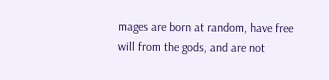mages are born at random, have free will from the gods, and are not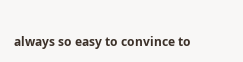always so easy to convince to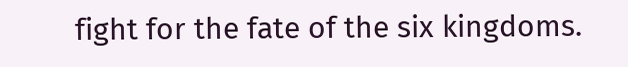fight for the fate of the six kingdoms.